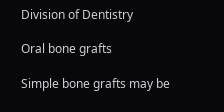Division of Dentistry

Oral bone grafts

Simple bone grafts may be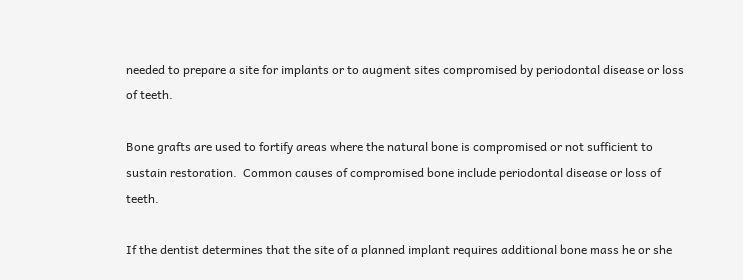needed to prepare a site for implants or to augment sites compromised by periodontal disease or loss of teeth.

Bone grafts are used to fortify areas where the natural bone is compromised or not sufficient to sustain restoration.  Common causes of compromised bone include periodontal disease or loss of teeth.

If the dentist determines that the site of a planned implant requires additional bone mass he or she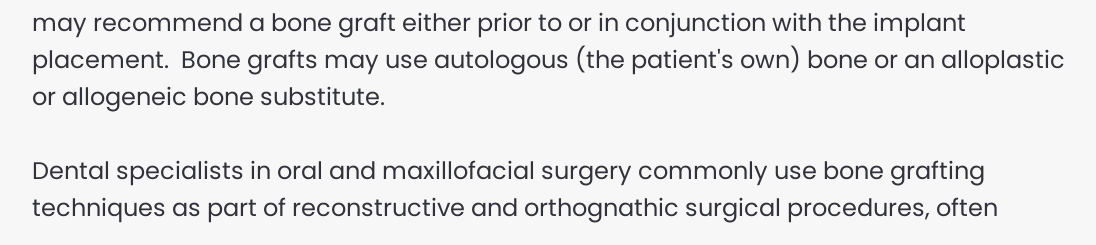may recommend a bone graft either prior to or in conjunction with the implant placement.  Bone grafts may use autologous (the patient's own) bone or an alloplastic or allogeneic bone substitute.

Dental specialists in oral and maxillofacial surgery commonly use bone grafting techniques as part of reconstructive and orthognathic surgical procedures, often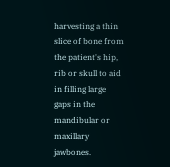harvesting a thin slice of bone from the patient's hip, rib or skull to aid in filling large gaps in the mandibular or maxillary jawbones.